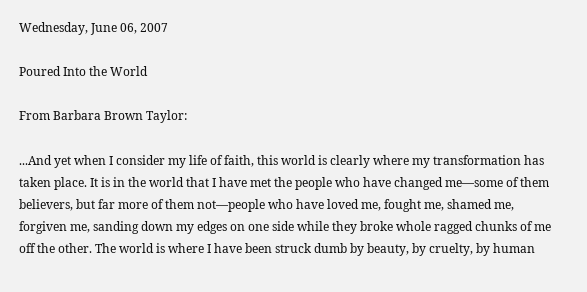Wednesday, June 06, 2007

Poured Into the World

From Barbara Brown Taylor:

...And yet when I consider my life of faith, this world is clearly where my transformation has taken place. It is in the world that I have met the people who have changed me—some of them believers, but far more of them not—people who have loved me, fought me, shamed me, forgiven me, sanding down my edges on one side while they broke whole ragged chunks of me off the other. The world is where I have been struck dumb by beauty, by cruelty, by human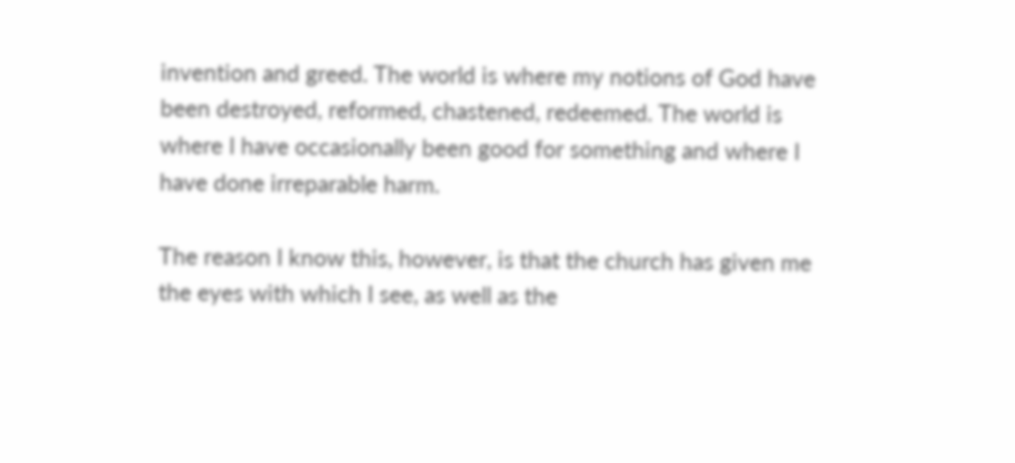invention and greed. The world is where my notions of God have been destroyed, reformed, chastened, redeemed. The world is where I have occasionally been good for something and where I have done irreparable harm.

The reason I know this, however, is that the church has given me the eyes with which I see, as well as the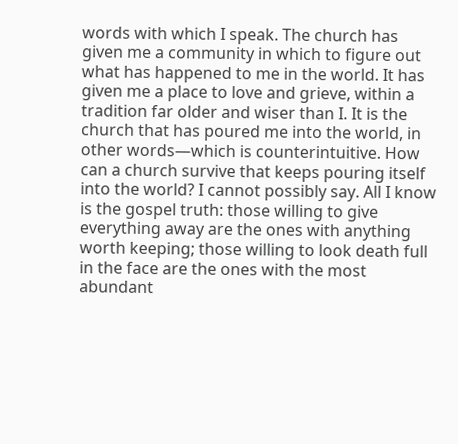words with which I speak. The church has given me a community in which to figure out what has happened to me in the world. It has given me a place to love and grieve, within a tradition far older and wiser than I. It is the church that has poured me into the world, in other words—which is counterintuitive. How can a church survive that keeps pouring itself into the world? I cannot possibly say. All I know is the gospel truth: those willing to give everything away are the ones with anything worth keeping; those willing to look death full in the face are the ones with the most abundant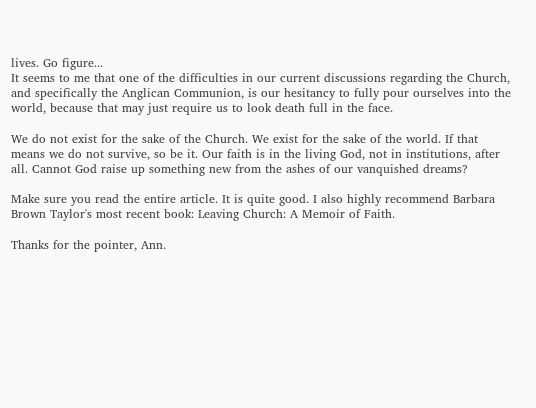lives. Go figure...
It seems to me that one of the difficulties in our current discussions regarding the Church, and specifically the Anglican Communion, is our hesitancy to fully pour ourselves into the world, because that may just require us to look death full in the face.

We do not exist for the sake of the Church. We exist for the sake of the world. If that means we do not survive, so be it. Our faith is in the living God, not in institutions, after all. Cannot God raise up something new from the ashes of our vanquished dreams?

Make sure you read the entire article. It is quite good. I also highly recommend Barbara Brown Taylor's most recent book: Leaving Church: A Memoir of Faith.

Thanks for the pointer, Ann.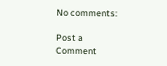No comments:

Post a Comment